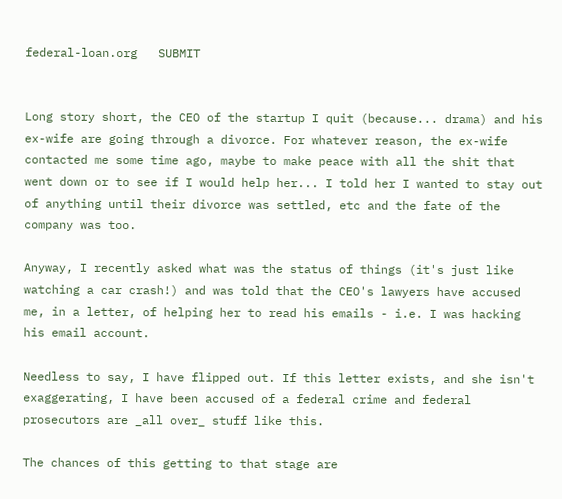federal-loan.org   SUBMIT


Long story short, the CEO of the startup I quit (because... drama) and his ex-wife are going through a divorce. For whatever reason, the ex-wife contacted me some time ago, maybe to make peace with all the shit that went down or to see if I would help her... I told her I wanted to stay out of anything until their divorce was settled, etc and the fate of the company was too.

Anyway, I recently asked what was the status of things (it's just like watching a car crash!) and was told that the CEO's lawyers have accused me, in a letter, of helping her to read his emails - i.e. I was hacking his email account.

Needless to say, I have flipped out. If this letter exists, and she isn't exaggerating, I have been accused of a federal crime and federal prosecutors are _all over_ stuff like this.

The chances of this getting to that stage are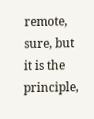remote, sure, but it is the principle,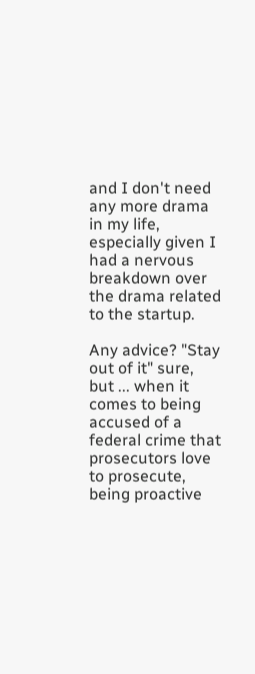and I don't need any more drama in my life, especially given I had a nervous breakdown over the drama related to the startup.

Any advice? "Stay out of it" sure, but ... when it comes to being accused of a federal crime that prosecutors love to prosecute, being proactive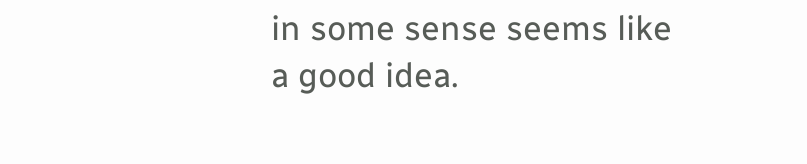in some sense seems like a good idea.